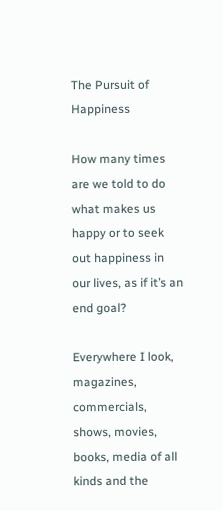The Pursuit of Happiness

How many times are we told to do what makes us happy or to seek out happiness in our lives, as if it’s an end goal?

Everywhere I look, magazines, commercials, shows, movies, books, media of all kinds and the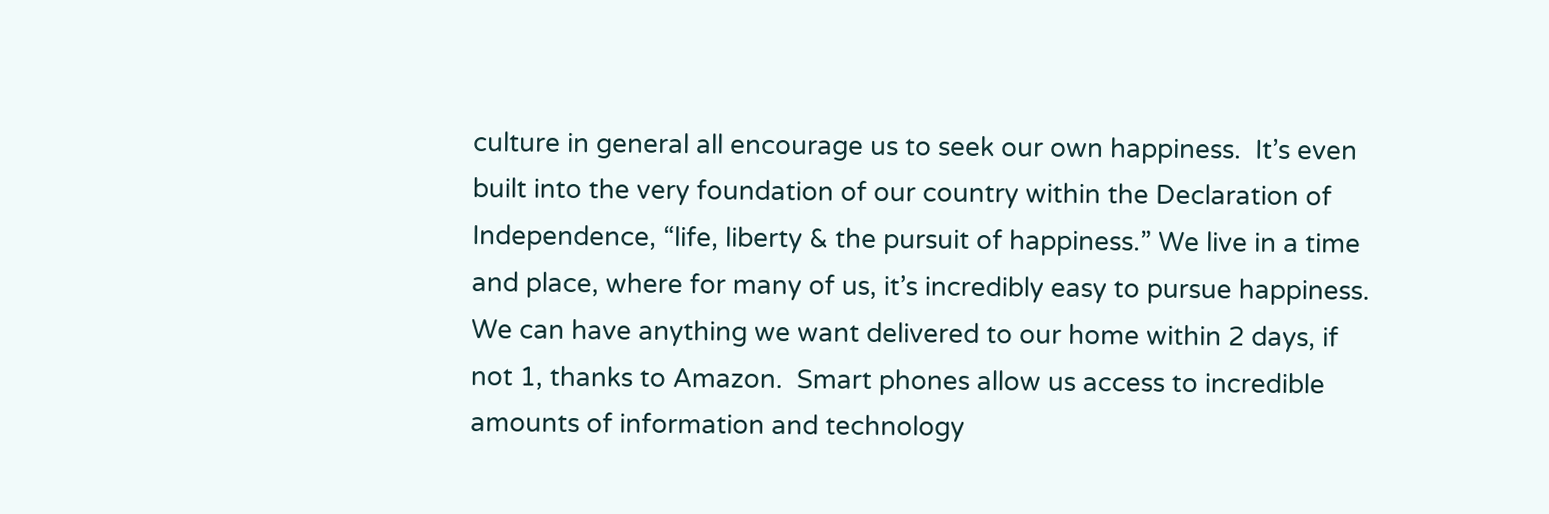culture in general all encourage us to seek our own happiness.  It’s even built into the very foundation of our country within the Declaration of Independence, “life, liberty & the pursuit of happiness.” We live in a time and place, where for many of us, it’s incredibly easy to pursue happiness. We can have anything we want delivered to our home within 2 days, if not 1, thanks to Amazon.  Smart phones allow us access to incredible amounts of information and technology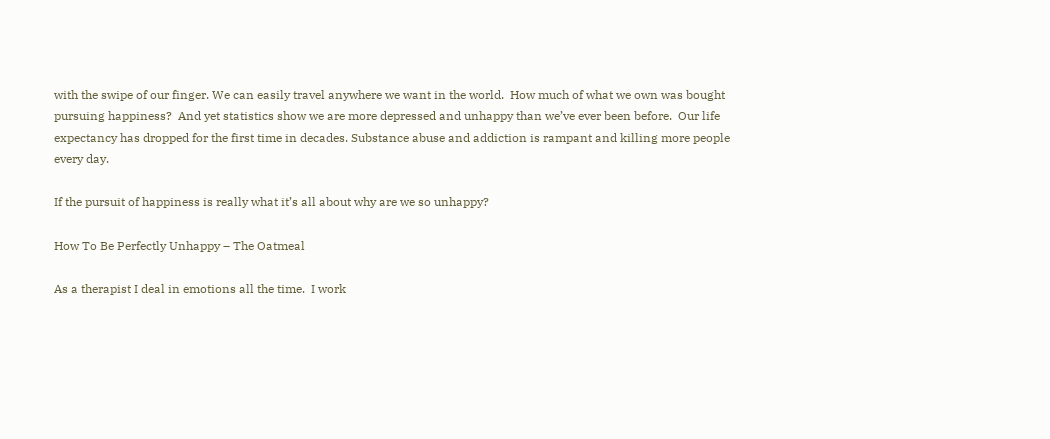with the swipe of our finger. We can easily travel anywhere we want in the world.  How much of what we own was bought pursuing happiness?  And yet statistics show we are more depressed and unhappy than we’ve ever been before.  Our life expectancy has dropped for the first time in decades. Substance abuse and addiction is rampant and killing more people every day.

If the pursuit of happiness is really what it’s all about why are we so unhappy?

How To Be Perfectly Unhappy – The Oatmeal

As a therapist I deal in emotions all the time.  I work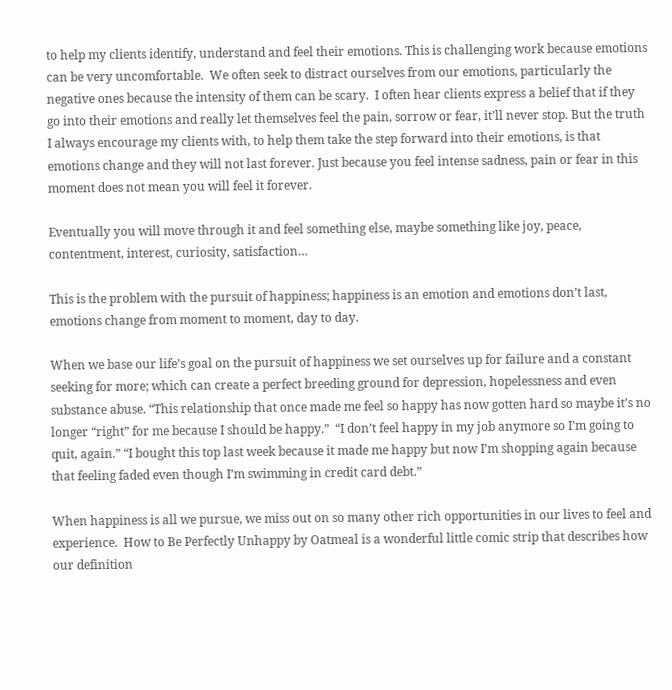to help my clients identify, understand and feel their emotions. This is challenging work because emotions can be very uncomfortable.  We often seek to distract ourselves from our emotions, particularly the negative ones because the intensity of them can be scary.  I often hear clients express a belief that if they go into their emotions and really let themselves feel the pain, sorrow or fear, it’ll never stop. But the truth I always encourage my clients with, to help them take the step forward into their emotions, is that emotions change and they will not last forever. Just because you feel intense sadness, pain or fear in this moment does not mean you will feel it forever.

Eventually you will move through it and feel something else, maybe something like joy, peace, contentment, interest, curiosity, satisfaction…

This is the problem with the pursuit of happiness; happiness is an emotion and emotions don’t last, emotions change from moment to moment, day to day.

When we base our life’s goal on the pursuit of happiness we set ourselves up for failure and a constant seeking for more; which can create a perfect breeding ground for depression, hopelessness and even substance abuse. “This relationship that once made me feel so happy has now gotten hard so maybe it’s no longer “right” for me because I should be happy.”  “I don’t feel happy in my job anymore so I’m going to quit, again.” “I bought this top last week because it made me happy but now I’m shopping again because that feeling faded even though I’m swimming in credit card debt.”

When happiness is all we pursue, we miss out on so many other rich opportunities in our lives to feel and experience.  How to Be Perfectly Unhappy by Oatmeal is a wonderful little comic strip that describes how our definition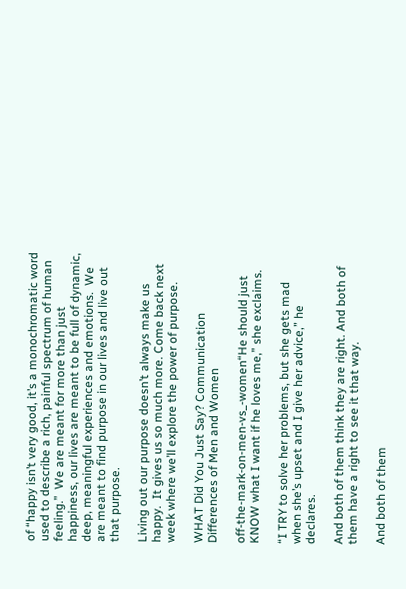of “happy isn’t very good, it’s a monochromatic word used to describe a rich, painful spectrum of human feeling.”  We are meant for more than just happiness, our lives are meant to be full of dynamic, deep, meaningful experiences and emotions.  We are meant to find purpose in our lives and live out that purpose.

Living out our purpose doesn’t always make us happy.  It gives us so much more. Come back next week where we’ll explore the power of purpose.

WHAT Did You Just Say? Communication Differences of Men and Women

off-the-mark-on-men-vs_-women“He should just KNOW what I want if he loves me,” she exclaims.

“I TRY to solve her problems, but she gets mad when she’s upset and I give her advice,” he declares.

And both of them think they are right. And both of them have a right to see it that way.

And both of them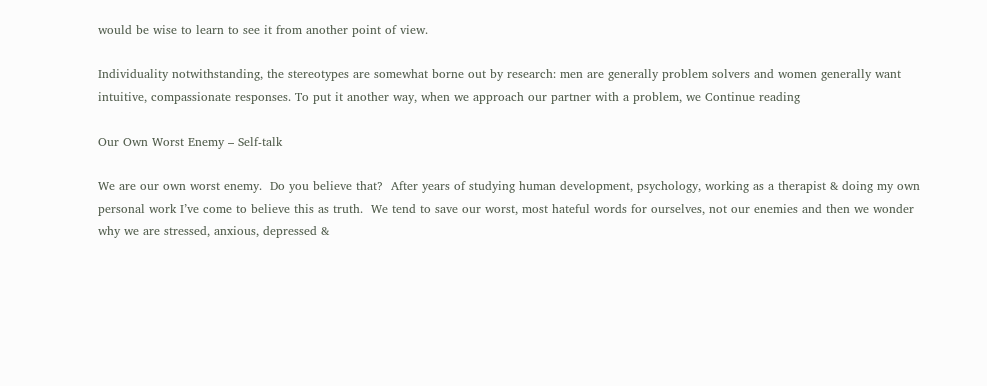would be wise to learn to see it from another point of view.

Individuality notwithstanding, the stereotypes are somewhat borne out by research: men are generally problem solvers and women generally want intuitive, compassionate responses. To put it another way, when we approach our partner with a problem, we Continue reading

Our Own Worst Enemy – Self-talk

We are our own worst enemy.  Do you believe that?  After years of studying human development, psychology, working as a therapist & doing my own personal work I’ve come to believe this as truth.  We tend to save our worst, most hateful words for ourselves, not our enemies and then we wonder why we are stressed, anxious, depressed &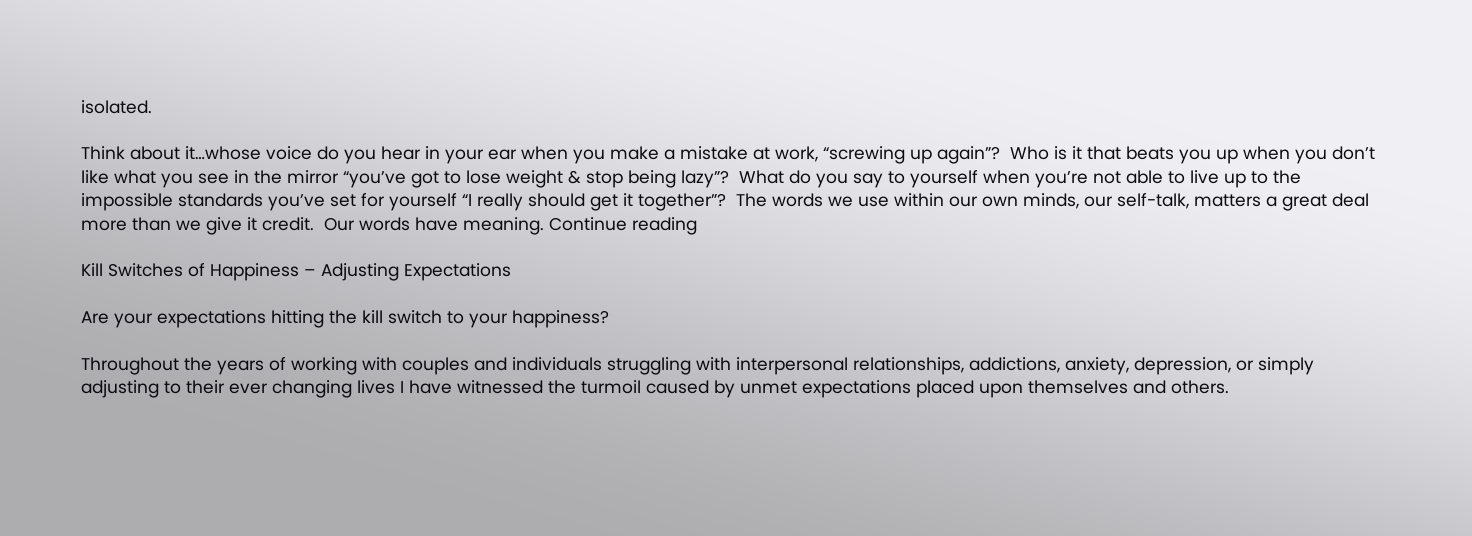isolated.

Think about it…whose voice do you hear in your ear when you make a mistake at work, “screwing up again”?  Who is it that beats you up when you don’t like what you see in the mirror “you’ve got to lose weight & stop being lazy”?  What do you say to yourself when you’re not able to live up to the impossible standards you’ve set for yourself “I really should get it together”?  The words we use within our own minds, our self-talk, matters a great deal more than we give it credit.  Our words have meaning. Continue reading

Kill Switches of Happiness – Adjusting Expectations

Are your expectations hitting the kill switch to your happiness?

Throughout the years of working with couples and individuals struggling with interpersonal relationships, addictions, anxiety, depression, or simply adjusting to their ever changing lives I have witnessed the turmoil caused by unmet expectations placed upon themselves and others.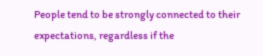People tend to be strongly connected to their expectations, regardless if the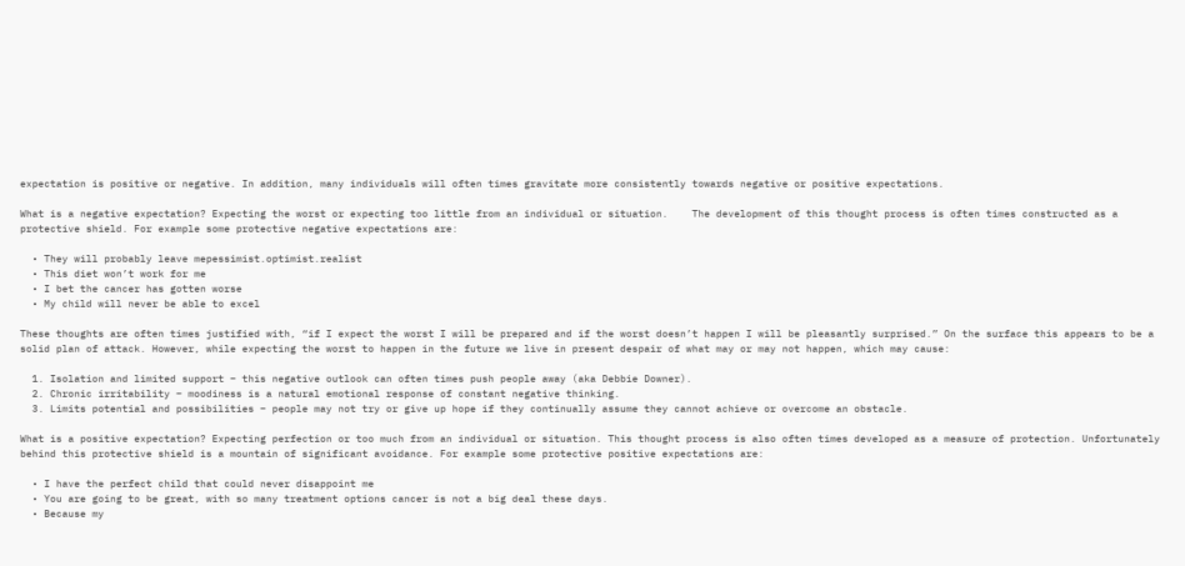expectation is positive or negative. In addition, many individuals will often times gravitate more consistently towards negative or positive expectations.

What is a negative expectation? Expecting the worst or expecting too little from an individual or situation.    The development of this thought process is often times constructed as a protective shield. For example some protective negative expectations are:

  • They will probably leave mepessimist.optimist.realist
  • This diet won’t work for me
  • I bet the cancer has gotten worse
  • My child will never be able to excel

These thoughts are often times justified with, “if I expect the worst I will be prepared and if the worst doesn’t happen I will be pleasantly surprised.” On the surface this appears to be a solid plan of attack. However, while expecting the worst to happen in the future we live in present despair of what may or may not happen, which may cause:

  1. Isolation and limited support – this negative outlook can often times push people away (aka Debbie Downer).
  2. Chronic irritability – moodiness is a natural emotional response of constant negative thinking.
  3. Limits potential and possibilities – people may not try or give up hope if they continually assume they cannot achieve or overcome an obstacle.

What is a positive expectation? Expecting perfection or too much from an individual or situation. This thought process is also often times developed as a measure of protection. Unfortunately behind this protective shield is a mountain of significant avoidance. For example some protective positive expectations are:

  • I have the perfect child that could never disappoint me
  • You are going to be great, with so many treatment options cancer is not a big deal these days.
  • Because my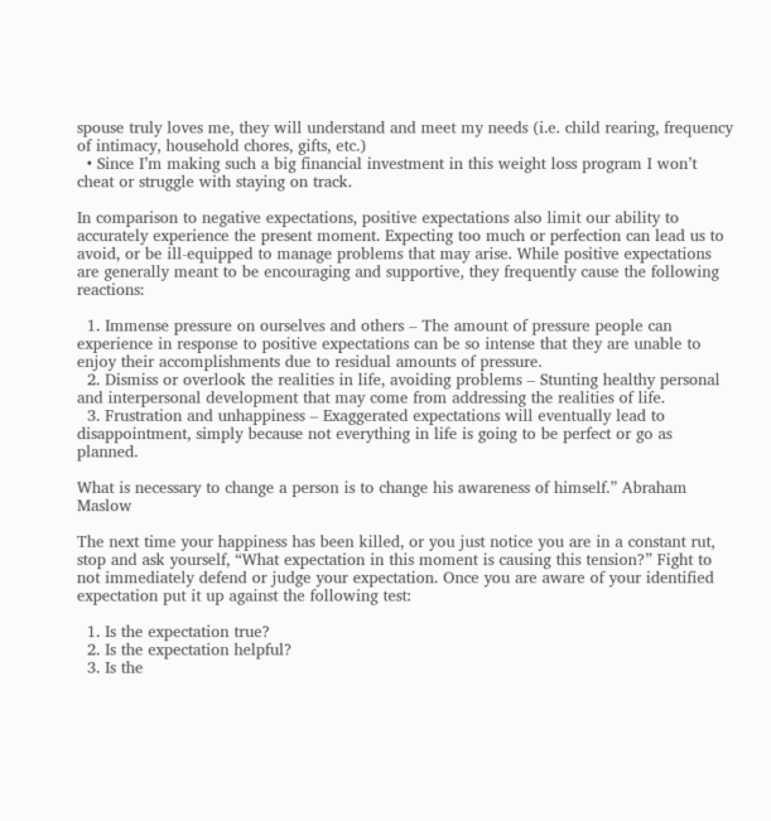spouse truly loves me, they will understand and meet my needs (i.e. child rearing, frequency of intimacy, household chores, gifts, etc.)
  • Since I’m making such a big financial investment in this weight loss program I won’t cheat or struggle with staying on track.

In comparison to negative expectations, positive expectations also limit our ability to accurately experience the present moment. Expecting too much or perfection can lead us to avoid, or be ill-equipped to manage problems that may arise. While positive expectations are generally meant to be encouraging and supportive, they frequently cause the following reactions:

  1. Immense pressure on ourselves and others – The amount of pressure people can experience in response to positive expectations can be so intense that they are unable to enjoy their accomplishments due to residual amounts of pressure.
  2. Dismiss or overlook the realities in life, avoiding problems – Stunting healthy personal and interpersonal development that may come from addressing the realities of life.
  3. Frustration and unhappiness – Exaggerated expectations will eventually lead to disappointment, simply because not everything in life is going to be perfect or go as planned.

What is necessary to change a person is to change his awareness of himself.” Abraham Maslow

The next time your happiness has been killed, or you just notice you are in a constant rut, stop and ask yourself, “What expectation in this moment is causing this tension?” Fight to not immediately defend or judge your expectation. Once you are aware of your identified expectation put it up against the following test:

  1. Is the expectation true?
  2. Is the expectation helpful?
  3. Is the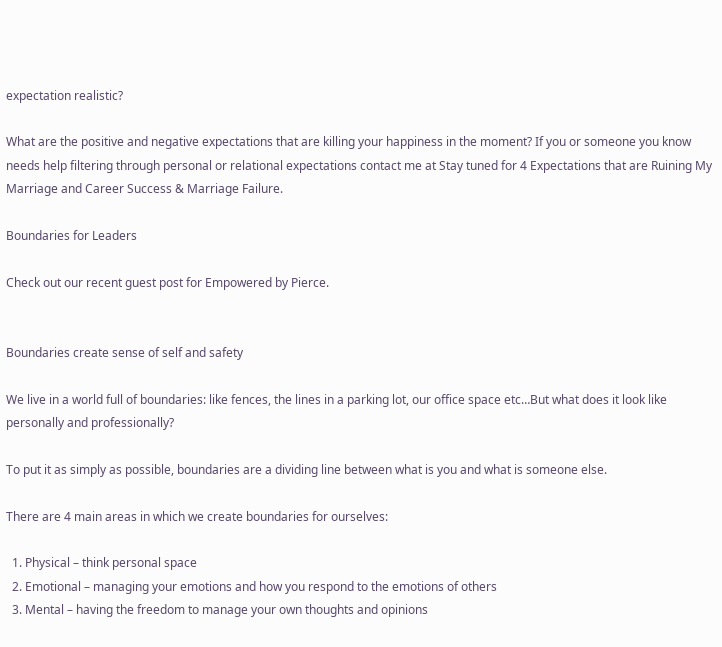expectation realistic?

What are the positive and negative expectations that are killing your happiness in the moment? If you or someone you know needs help filtering through personal or relational expectations contact me at Stay tuned for 4 Expectations that are Ruining My Marriage and Career Success & Marriage Failure.

Boundaries for Leaders

Check out our recent guest post for Empowered by Pierce.


Boundaries create sense of self and safety

We live in a world full of boundaries: like fences, the lines in a parking lot, our office space etc…But what does it look like personally and professionally?

To put it as simply as possible, boundaries are a dividing line between what is you and what is someone else.

There are 4 main areas in which we create boundaries for ourselves:

  1. Physical – think personal space
  2. Emotional – managing your emotions and how you respond to the emotions of others
  3. Mental – having the freedom to manage your own thoughts and opinions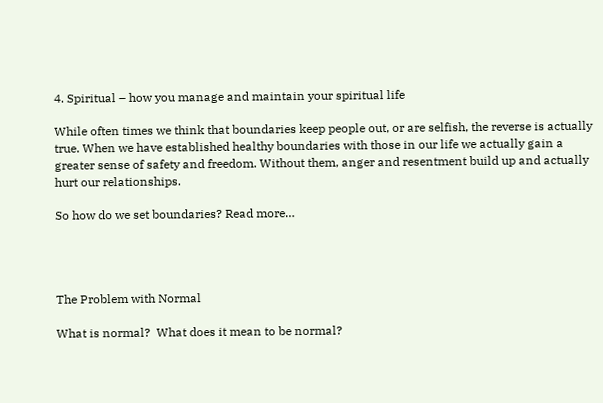4. Spiritual – how you manage and maintain your spiritual life

While often times we think that boundaries keep people out, or are selfish, the reverse is actually true. When we have established healthy boundaries with those in our life we actually gain a greater sense of safety and freedom. Without them, anger and resentment build up and actually hurt our relationships.

So how do we set boundaries? Read more…




The Problem with Normal

What is normal?  What does it mean to be normal?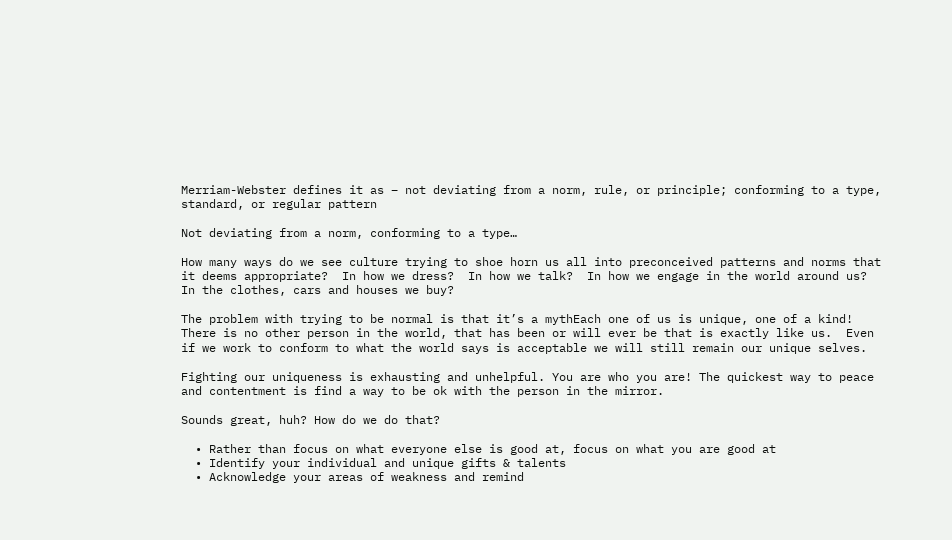Merriam-Webster defines it as – not deviating from a norm, rule, or principle; conforming to a type, standard, or regular pattern

Not deviating from a norm, conforming to a type…

How many ways do we see culture trying to shoe horn us all into preconceived patterns and norms that it deems appropriate?  In how we dress?  In how we talk?  In how we engage in the world around us?  In the clothes, cars and houses we buy?

The problem with trying to be normal is that it’s a mythEach one of us is unique, one of a kind!  There is no other person in the world, that has been or will ever be that is exactly like us.  Even if we work to conform to what the world says is acceptable we will still remain our unique selves.

Fighting our uniqueness is exhausting and unhelpful. You are who you are! The quickest way to peace and contentment is find a way to be ok with the person in the mirror.

Sounds great, huh? How do we do that?

  • Rather than focus on what everyone else is good at, focus on what you are good at
  • Identify your individual and unique gifts & talents
  • Acknowledge your areas of weakness and remind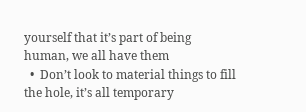yourself that it’s part of being human, we all have them
  •  Don’t look to material things to fill the hole, it’s all temporary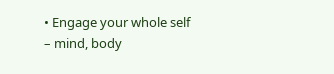• Engage your whole self – mind, body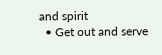and spirit
  • Get out and serve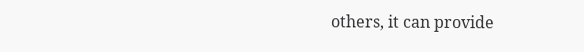others, it can provide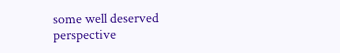some well deserved perspective